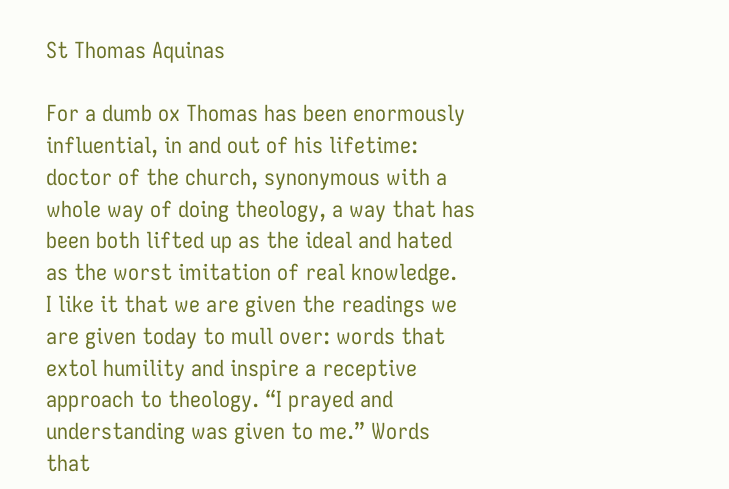St Thomas Aquinas

For a dumb ox Thomas has been enormously influential, in and out of his lifetime: doctor of the church, synonymous with a whole way of doing theology, a way that has been both lifted up as the ideal and hated as the worst imitation of real knowledge.
I like it that we are given the readings we are given today to mull over: words that extol humility and inspire a receptive approach to theology. “I prayed and understanding was given to me.” Words that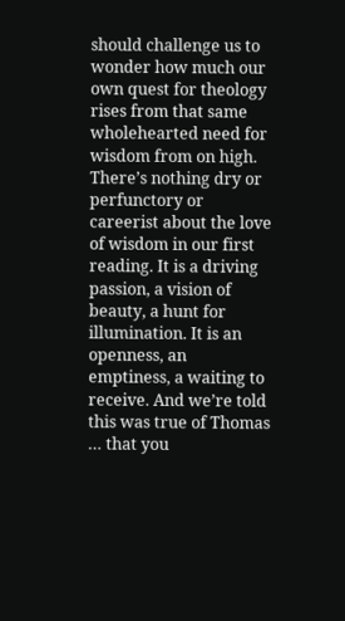should challenge us to wonder how much our own quest for theology rises from that same wholehearted need for wisdom from on high.
There’s nothing dry or perfunctory or careerist about the love of wisdom in our first reading. It is a driving passion, a vision of beauty, a hunt for illumination. It is an openness, an emptiness, a waiting to receive. And we’re told this was true of Thomas … that you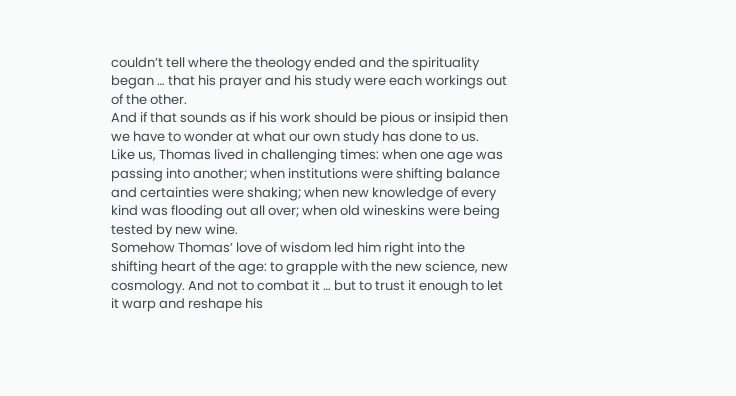couldn’t tell where the theology ended and the spirituality began … that his prayer and his study were each workings out of the other.
And if that sounds as if his work should be pious or insipid then we have to wonder at what our own study has done to us.
Like us, Thomas lived in challenging times: when one age was passing into another; when institutions were shifting balance and certainties were shaking; when new knowledge of every kind was flooding out all over; when old wineskins were being tested by new wine.
Somehow Thomas’ love of wisdom led him right into the shifting heart of the age: to grapple with the new science, new cosmology. And not to combat it … but to trust it enough to let it warp and reshape his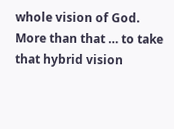whole vision of God. More than that … to take that hybrid vision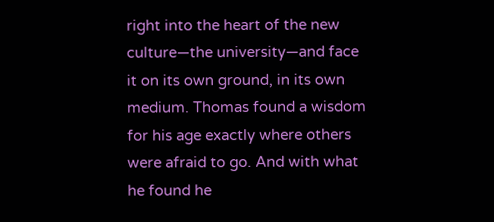right into the heart of the new culture—the university—and face it on its own ground, in its own medium. Thomas found a wisdom for his age exactly where others were afraid to go. And with what he found he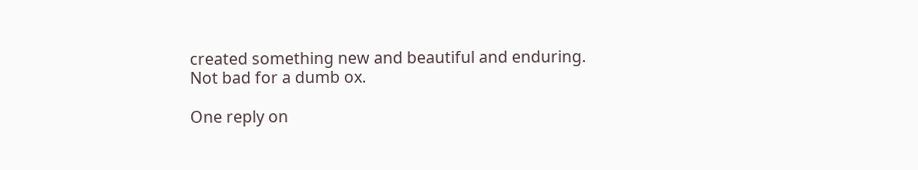created something new and beautiful and enduring.
Not bad for a dumb ox.

One reply on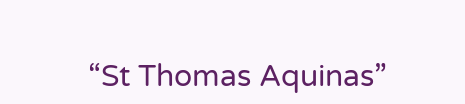“St Thomas Aquinas”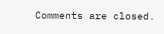Comments are closed.